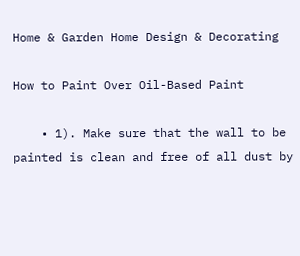Home & Garden Home Design & Decorating

How to Paint Over Oil-Based Paint

    • 1). Make sure that the wall to be painted is clean and free of all dust by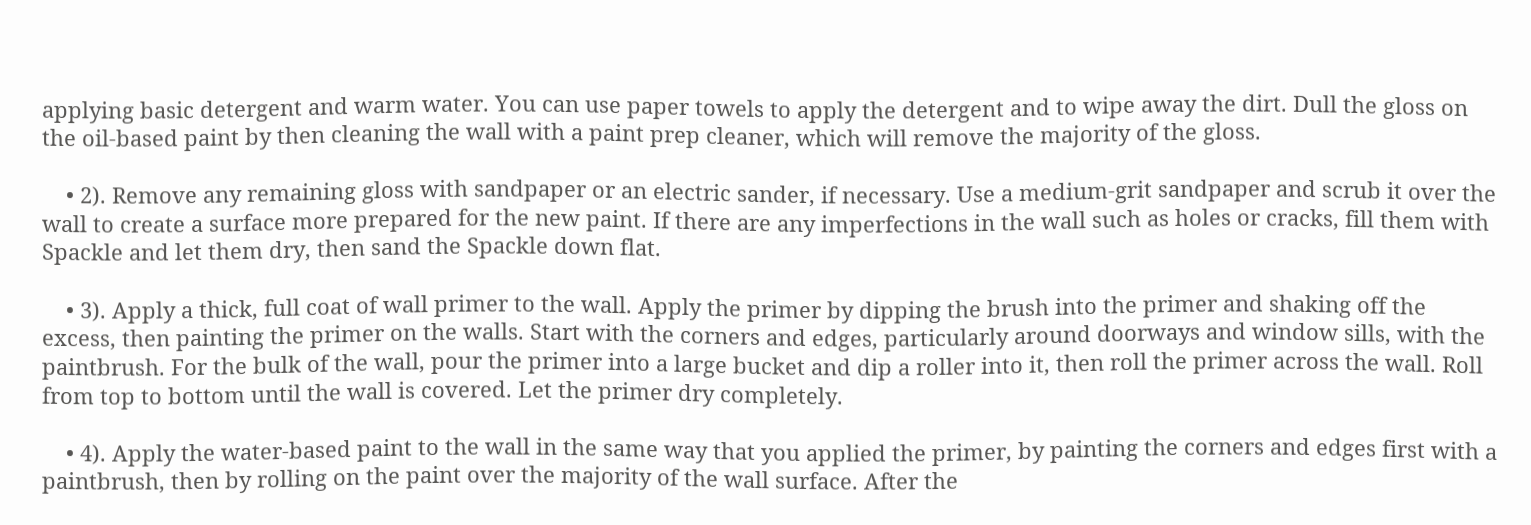applying basic detergent and warm water. You can use paper towels to apply the detergent and to wipe away the dirt. Dull the gloss on the oil-based paint by then cleaning the wall with a paint prep cleaner, which will remove the majority of the gloss.

    • 2). Remove any remaining gloss with sandpaper or an electric sander, if necessary. Use a medium-grit sandpaper and scrub it over the wall to create a surface more prepared for the new paint. If there are any imperfections in the wall such as holes or cracks, fill them with Spackle and let them dry, then sand the Spackle down flat.

    • 3). Apply a thick, full coat of wall primer to the wall. Apply the primer by dipping the brush into the primer and shaking off the excess, then painting the primer on the walls. Start with the corners and edges, particularly around doorways and window sills, with the paintbrush. For the bulk of the wall, pour the primer into a large bucket and dip a roller into it, then roll the primer across the wall. Roll from top to bottom until the wall is covered. Let the primer dry completely.

    • 4). Apply the water-based paint to the wall in the same way that you applied the primer, by painting the corners and edges first with a paintbrush, then by rolling on the paint over the majority of the wall surface. After the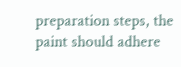preparation steps, the paint should adhere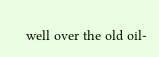well over the old oil-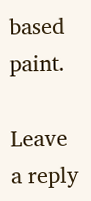based paint.

Leave a reply